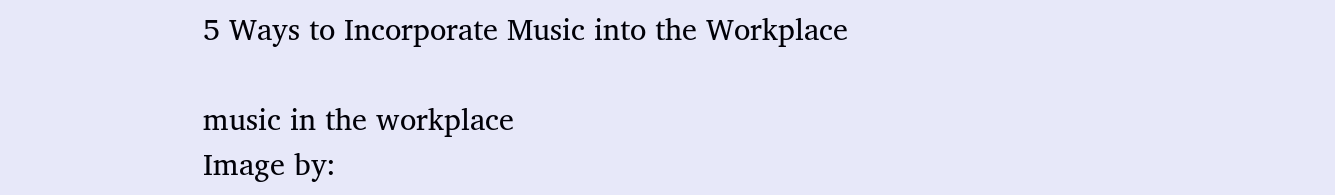5 Ways to Incorporate Music into the Workplace

music in the workplace
Image by: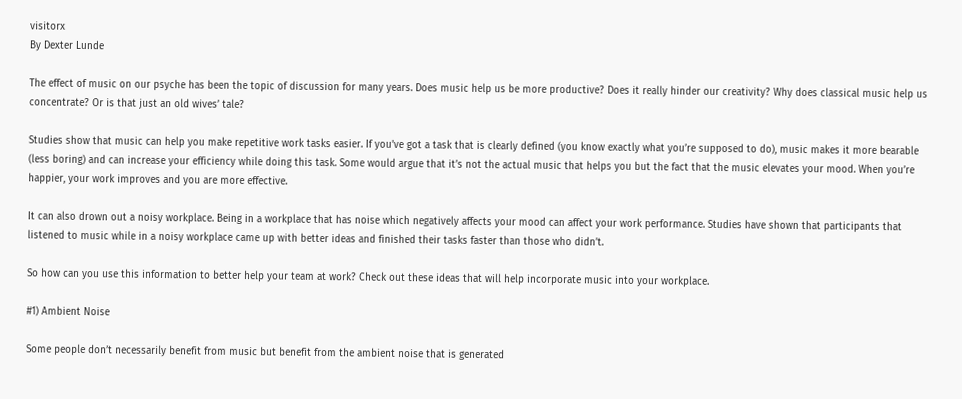visitorx
By Dexter Lunde

The effect of music on our psyche has been the topic of discussion for many years. Does music help us be more productive? Does it really hinder our creativity? Why does classical music help us concentrate? Or is that just an old wives’ tale?

Studies show that music can help you make repetitive work tasks easier. If you’ve got a task that is clearly defined (you know exactly what you’re supposed to do), music makes it more bearable (less boring) and can increase your efficiency while doing this task. Some would argue that it’s not the actual music that helps you but the fact that the music elevates your mood. When you’re happier, your work improves and you are more effective.

It can also drown out a noisy workplace. Being in a workplace that has noise which negatively affects your mood can affect your work performance. Studies have shown that participants that listened to music while in a noisy workplace came up with better ideas and finished their tasks faster than those who didn’t.

So how can you use this information to better help your team at work? Check out these ideas that will help incorporate music into your workplace.

#1) Ambient Noise

Some people don’t necessarily benefit from music but benefit from the ambient noise that is generated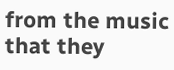from the music that they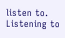listen to. Listening to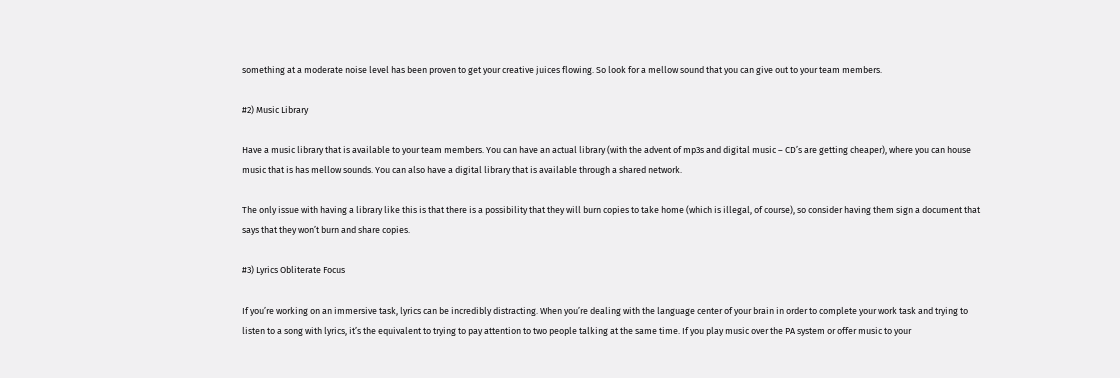something at a moderate noise level has been proven to get your creative juices flowing. So look for a mellow sound that you can give out to your team members.

#2) Music Library

Have a music library that is available to your team members. You can have an actual library (with the advent of mp3s and digital music – CD’s are getting cheaper), where you can house music that is has mellow sounds. You can also have a digital library that is available through a shared network.

The only issue with having a library like this is that there is a possibility that they will burn copies to take home (which is illegal, of course), so consider having them sign a document that says that they won’t burn and share copies.

#3) Lyrics Obliterate Focus

If you’re working on an immersive task, lyrics can be incredibly distracting. When you’re dealing with the language center of your brain in order to complete your work task and trying to listen to a song with lyrics, it’s the equivalent to trying to pay attention to two people talking at the same time. If you play music over the PA system or offer music to your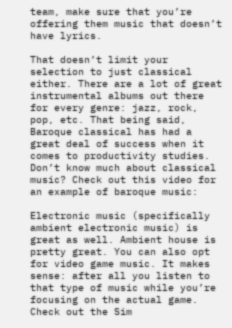team, make sure that you’re offering them music that doesn’t have lyrics.

That doesn’t limit your selection to just classical either. There are a lot of great instrumental albums out there for every genre: jazz, rock, pop, etc. That being said, Baroque classical has had a great deal of success when it comes to productivity studies. Don’t know much about classical music? Check out this video for an example of baroque music:

Electronic music (specifically ambient electronic music) is great as well. Ambient house is pretty great. You can also opt for video game music. It makes sense: after all you listen to that type of music while you’re focusing on the actual game. Check out the Sim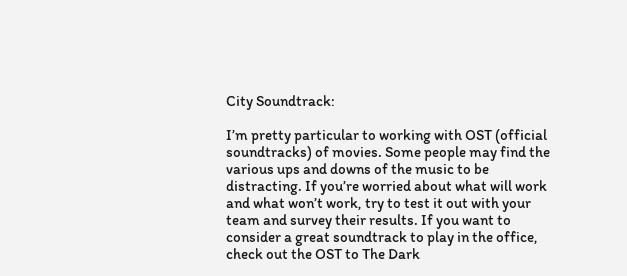City Soundtrack:

I’m pretty particular to working with OST (official soundtracks) of movies. Some people may find the various ups and downs of the music to be distracting. If you’re worried about what will work and what won’t work, try to test it out with your team and survey their results. If you want to consider a great soundtrack to play in the office, check out the OST to The Dark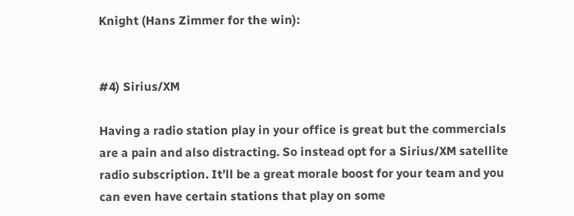Knight (Hans Zimmer for the win):


#4) Sirius/XM

Having a radio station play in your office is great but the commercials are a pain and also distracting. So instead opt for a Sirius/XM satellite radio subscription. It’ll be a great morale boost for your team and you can even have certain stations that play on some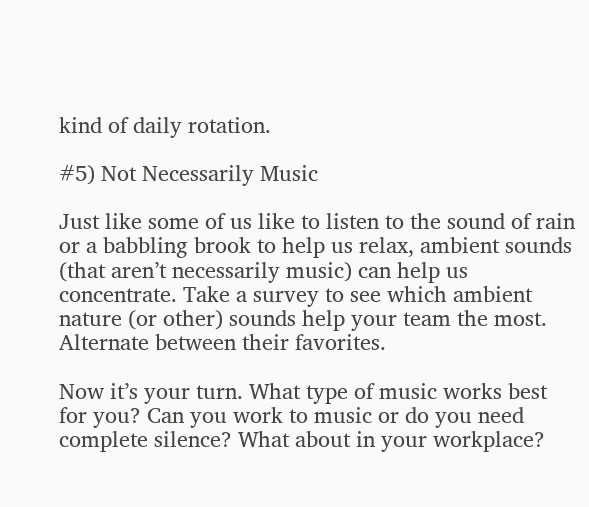kind of daily rotation.

#5) Not Necessarily Music

Just like some of us like to listen to the sound of rain or a babbling brook to help us relax, ambient sounds (that aren’t necessarily music) can help us concentrate. Take a survey to see which ambient nature (or other) sounds help your team the most. Alternate between their favorites.

Now it’s your turn. What type of music works best for you? Can you work to music or do you need complete silence? What about in your workplace?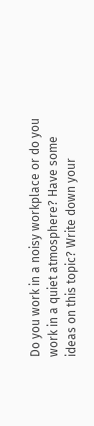Do you work in a noisy workplace or do you work in a quiet atmosphere? Have some ideas on this topic? Write down your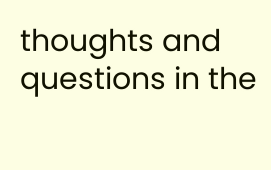thoughts and questions in the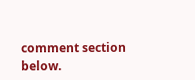comment section below.